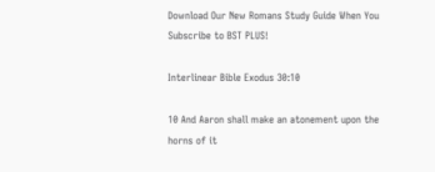Download Our New Romans Study Guide When You Subscribe to BST PLUS!

Interlinear Bible Exodus 30:10

10 And Aaron shall make an atonement upon the horns of it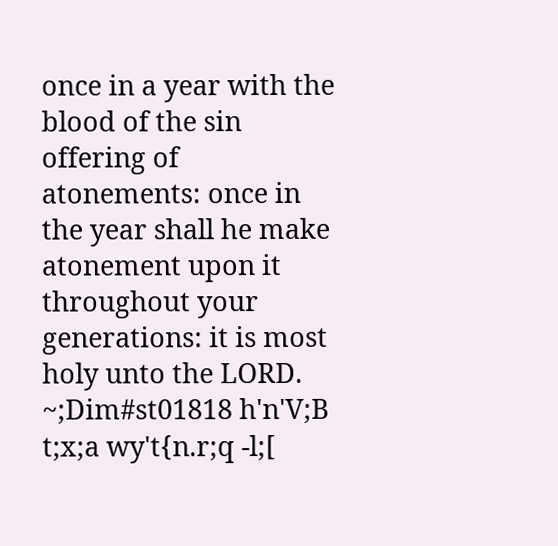once in a year with the blood of the sin offering of atonements: once in the year shall he make atonement upon it throughout your generations: it is most holy unto the LORD.
~;Dim#st01818 h'n'V;B t;x;a wy't{n.r;q -l;[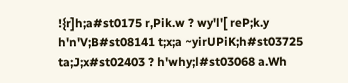!{r]h;a#st0175 r,Pik.w ? wy'l'[ reP;k.y h'n'V;B#st08141 t;x;a ~yirUPiK;h#st03725 ta;J;x#st02403 ? h'why;l#st03068 a.Wh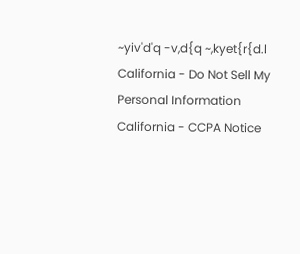~yiv'd'q -v,d{q ~,kyet{r{d.l
California - Do Not Sell My Personal Information  California - CCPA Notice